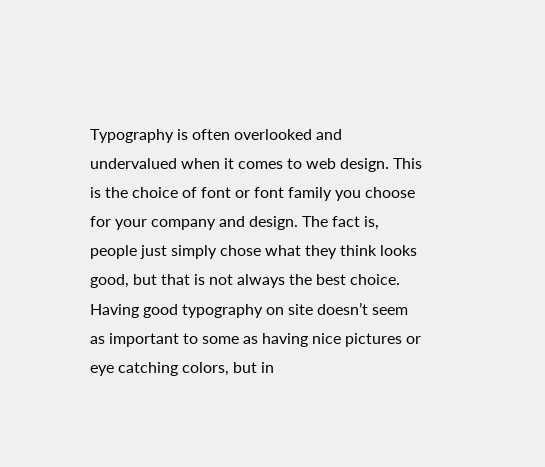Typography is often overlooked and undervalued when it comes to web design. This is the choice of font or font family you choose for your company and design. The fact is, people just simply chose what they think looks good, but that is not always the best choice. Having good typography on site doesn’t seem as important to some as having nice pictures or eye catching colors, but in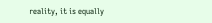reality, it is equally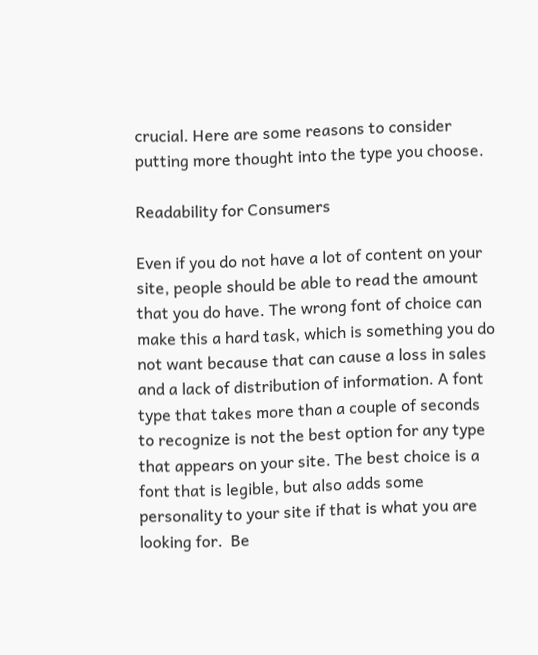crucial. Here are some reasons to consider putting more thought into the type you choose.

Readability for Consumers

Even if you do not have a lot of content on your site, people should be able to read the amount that you do have. The wrong font of choice can make this a hard task, which is something you do not want because that can cause a loss in sales and a lack of distribution of information. A font type that takes more than a couple of seconds to recognize is not the best option for any type that appears on your site. The best choice is a font that is legible, but also adds some personality to your site if that is what you are looking for.  Be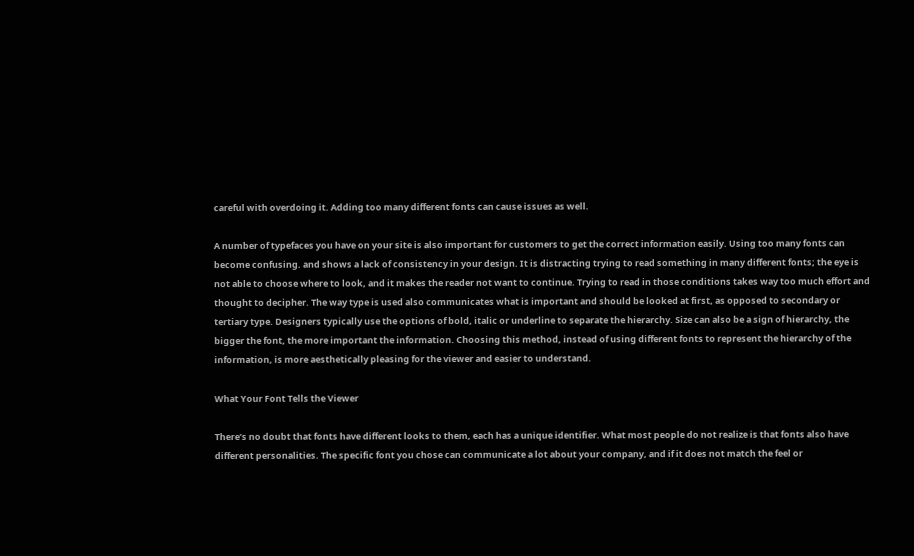careful with overdoing it. Adding too many different fonts can cause issues as well.

A number of typefaces you have on your site is also important for customers to get the correct information easily. Using too many fonts can become confusing. and shows a lack of consistency in your design. It is distracting trying to read something in many different fonts; the eye is not able to choose where to look, and it makes the reader not want to continue. Trying to read in those conditions takes way too much effort and thought to decipher. The way type is used also communicates what is important and should be looked at first, as opposed to secondary or tertiary type. Designers typically use the options of bold, italic or underline to separate the hierarchy. Size can also be a sign of hierarchy, the bigger the font, the more important the information. Choosing this method, instead of using different fonts to represent the hierarchy of the information, is more aesthetically pleasing for the viewer and easier to understand.

What Your Font Tells the Viewer

There’s no doubt that fonts have different looks to them, each has a unique identifier. What most people do not realize is that fonts also have different personalities. The specific font you chose can communicate a lot about your company, and if it does not match the feel or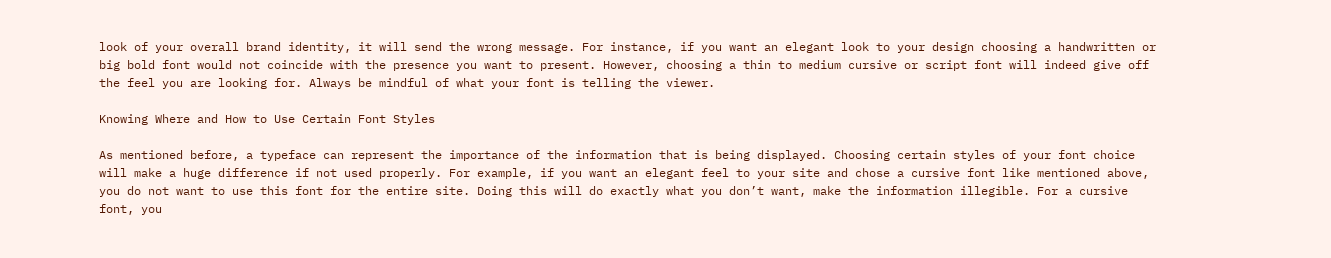look of your overall brand identity, it will send the wrong message. For instance, if you want an elegant look to your design choosing a handwritten or big bold font would not coincide with the presence you want to present. However, choosing a thin to medium cursive or script font will indeed give off the feel you are looking for. Always be mindful of what your font is telling the viewer.

Knowing Where and How to Use Certain Font Styles

As mentioned before, a typeface can represent the importance of the information that is being displayed. Choosing certain styles of your font choice will make a huge difference if not used properly. For example, if you want an elegant feel to your site and chose a cursive font like mentioned above, you do not want to use this font for the entire site. Doing this will do exactly what you don’t want, make the information illegible. For a cursive font, you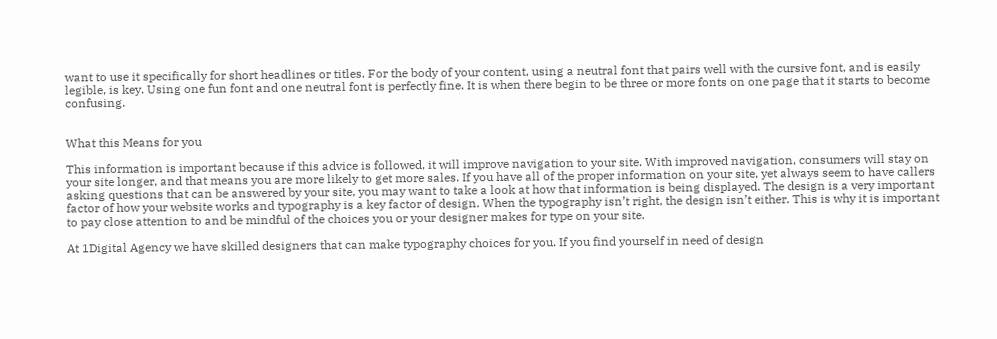want to use it specifically for short headlines or titles. For the body of your content, using a neutral font that pairs well with the cursive font, and is easily legible, is key. Using one fun font and one neutral font is perfectly fine. It is when there begin to be three or more fonts on one page that it starts to become confusing.


What this Means for you

This information is important because if this advice is followed, it will improve navigation to your site. With improved navigation, consumers will stay on your site longer, and that means you are more likely to get more sales. If you have all of the proper information on your site, yet always seem to have callers asking questions that can be answered by your site, you may want to take a look at how that information is being displayed. The design is a very important factor of how your website works and typography is a key factor of design. When the typography isn’t right, the design isn’t either. This is why it is important to pay close attention to and be mindful of the choices you or your designer makes for type on your site.

At 1Digital Agency we have skilled designers that can make typography choices for you. If you find yourself in need of design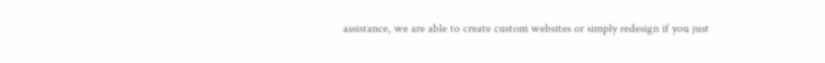assistance, we are able to create custom websites or simply redesign if you just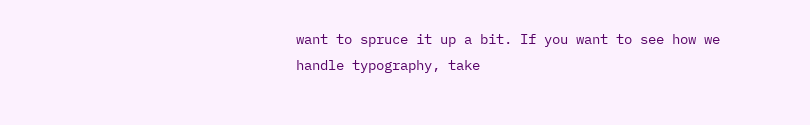want to spruce it up a bit. If you want to see how we handle typography, take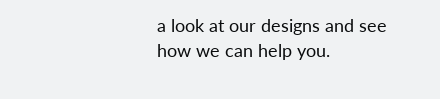a look at our designs and see how we can help you.